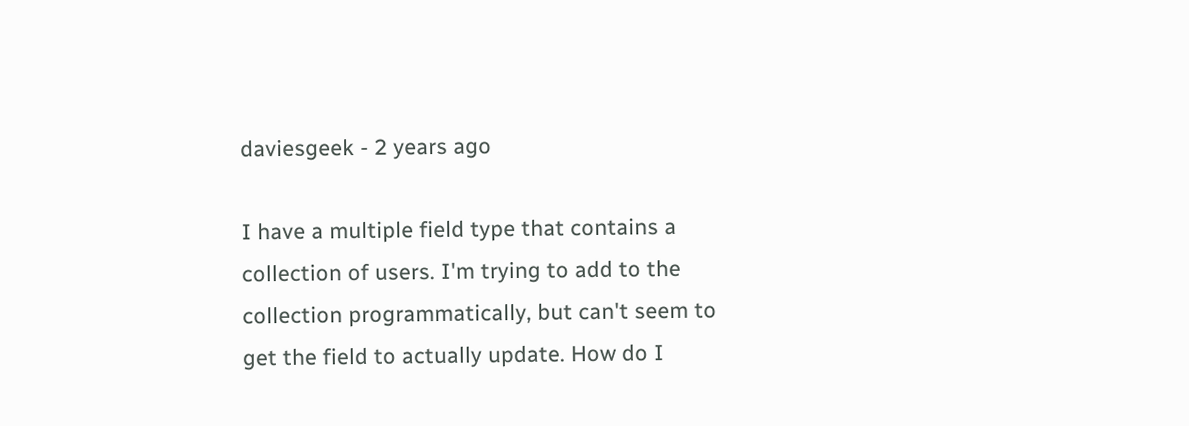daviesgeek - 2 years ago

I have a multiple field type that contains a collection of users. I'm trying to add to the collection programmatically, but can't seem to get the field to actually update. How do I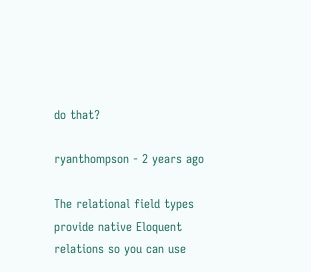do that?

ryanthompson - 2 years ago

The relational field types provide native Eloquent relations so you can use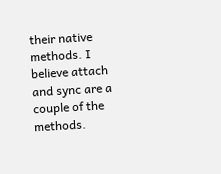their native methods. I believe attach and sync are a couple of the methods.